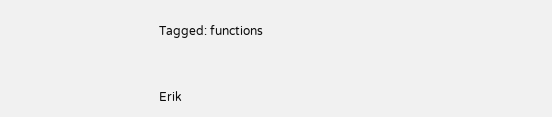Tagged: functions


Erik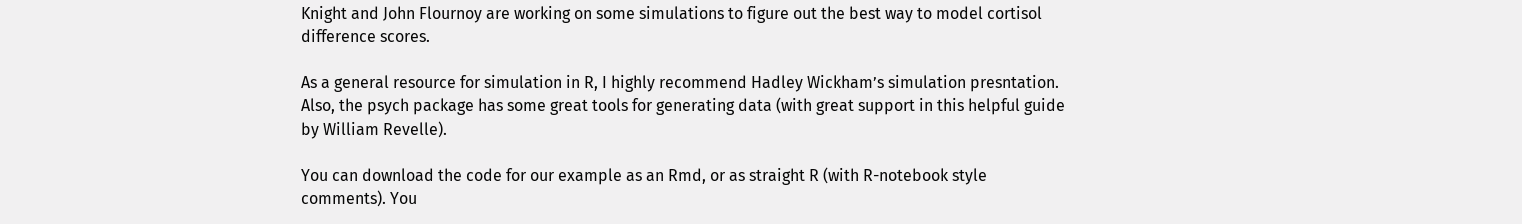Knight and John Flournoy are working on some simulations to figure out the best way to model cortisol difference scores.

As a general resource for simulation in R, I highly recommend Hadley Wickham’s simulation presntation. Also, the psych package has some great tools for generating data (with great support in this helpful guide by William Revelle).

You can download the code for our example as an Rmd, or as straight R (with R-notebook style comments). You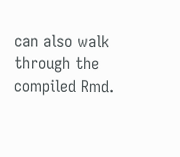can also walk through the compiled Rmd.